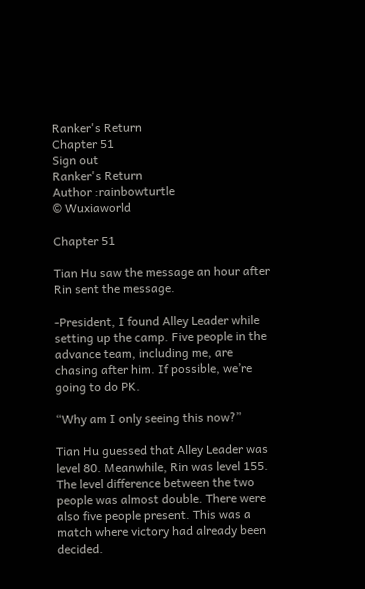Ranker's Return
Chapter 51
Sign out
Ranker's Return
Author :rainbowturtle
© Wuxiaworld

Chapter 51

Tian Hu saw the message an hour after Rin sent the message.

-President, I found Alley Leader while setting up the camp. Five people in the advance team, including me, are chasing after him. If possible, we’re going to do PK.

“Why am I only seeing this now?”

Tian Hu guessed that Alley Leader was level 80. Meanwhile, Rin was level 155. The level difference between the two people was almost double. There were also five people present. This was a match where victory had already been decided.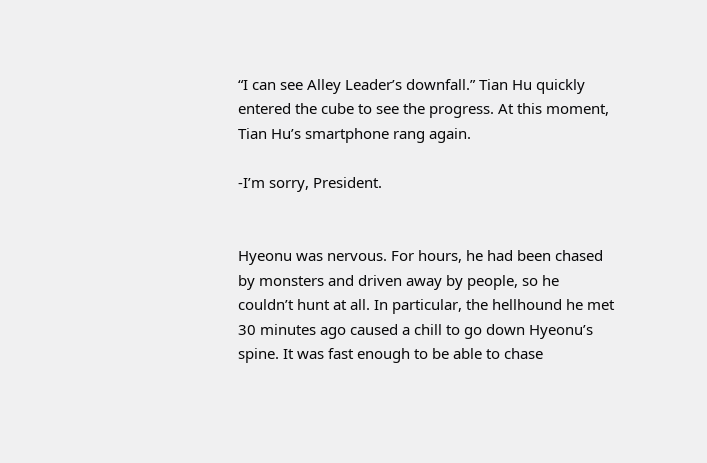“I can see Alley Leader’s downfall.” Tian Hu quickly entered the cube to see the progress. At this moment, Tian Hu’s smartphone rang again.

-I’m sorry, President.


Hyeonu was nervous. For hours, he had been chased by monsters and driven away by people, so he couldn’t hunt at all. In particular, the hellhound he met 30 minutes ago caused a chill to go down Hyeonu’s spine. It was fast enough to be able to chase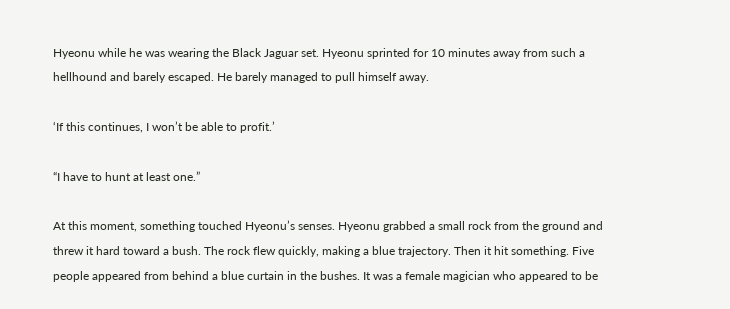Hyeonu while he was wearing the Black Jaguar set. Hyeonu sprinted for 10 minutes away from such a hellhound and barely escaped. He barely managed to pull himself away.

‘If this continues, I won’t be able to profit.’

“I have to hunt at least one.”

At this moment, something touched Hyeonu’s senses. Hyeonu grabbed a small rock from the ground and threw it hard toward a bush. The rock flew quickly, making a blue trajectory. Then it hit something. Five people appeared from behind a blue curtain in the bushes. It was a female magician who appeared to be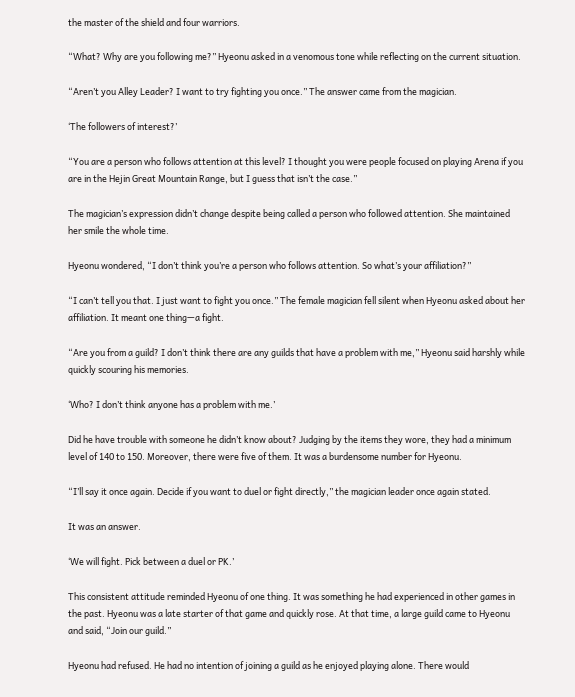the master of the shield and four warriors.

“What? Why are you following me?” Hyeonu asked in a venomous tone while reflecting on the current situation.

“Aren’t you Alley Leader? I want to try fighting you once.” The answer came from the magician.

‘The followers of interest?’

“You are a person who follows attention at this level? I thought you were people focused on playing Arena if you are in the Hejin Great Mountain Range, but I guess that isn’t the case.”

The magician’s expression didn’t change despite being called a person who followed attention. She maintained her smile the whole time.

Hyeonu wondered, “I don’t think you’re a person who follows attention. So what’s your affiliation?”

“I can’t tell you that. I just want to fight you once.” The female magician fell silent when Hyeonu asked about her affiliation. It meant one thing—a fight.

“Are you from a guild? I don’t think there are any guilds that have a problem with me,” Hyeonu said harshly while quickly scouring his memories.

‘Who? I don’t think anyone has a problem with me.’

Did he have trouble with someone he didn’t know about? Judging by the items they wore, they had a minimum level of 140 to 150. Moreover, there were five of them. It was a burdensome number for Hyeonu.

“I’ll say it once again. Decide if you want to duel or fight directly,” the magician leader once again stated.

It was an answer.

‘We will fight. Pick between a duel or PK.’

This consistent attitude reminded Hyeonu of one thing. It was something he had experienced in other games in the past. Hyeonu was a late starter of that game and quickly rose. At that time, a large guild came to Hyeonu and said, “Join our guild.”

Hyeonu had refused. He had no intention of joining a guild as he enjoyed playing alone. There would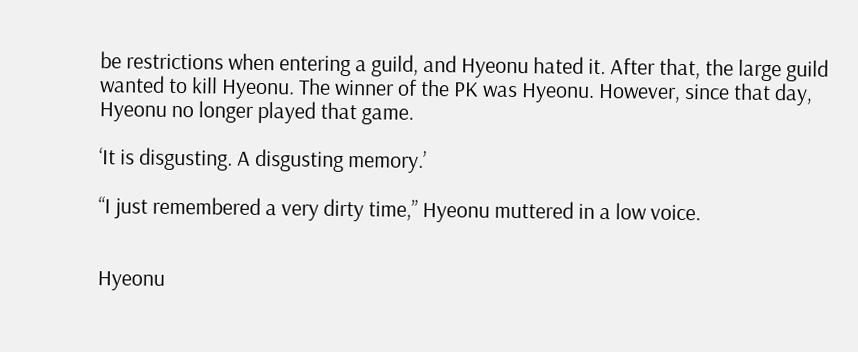be restrictions when entering a guild, and Hyeonu hated it. After that, the large guild wanted to kill Hyeonu. The winner of the PK was Hyeonu. However, since that day, Hyeonu no longer played that game.

‘It is disgusting. A disgusting memory.’

“I just remembered a very dirty time,” Hyeonu muttered in a low voice.


Hyeonu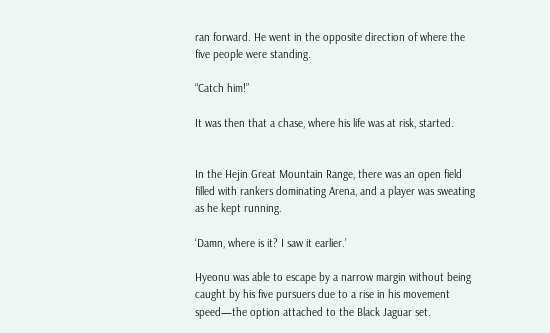ran forward. He went in the opposite direction of where the five people were standing.

“Catch him!”

It was then that a chase, where his life was at risk, started.


In the Hejin Great Mountain Range, there was an open field filled with rankers dominating Arena, and a player was sweating as he kept running.

‘Damn, where is it? I saw it earlier.’

Hyeonu was able to escape by a narrow margin without being caught by his five pursuers due to a rise in his movement speed—the option attached to the Black Jaguar set.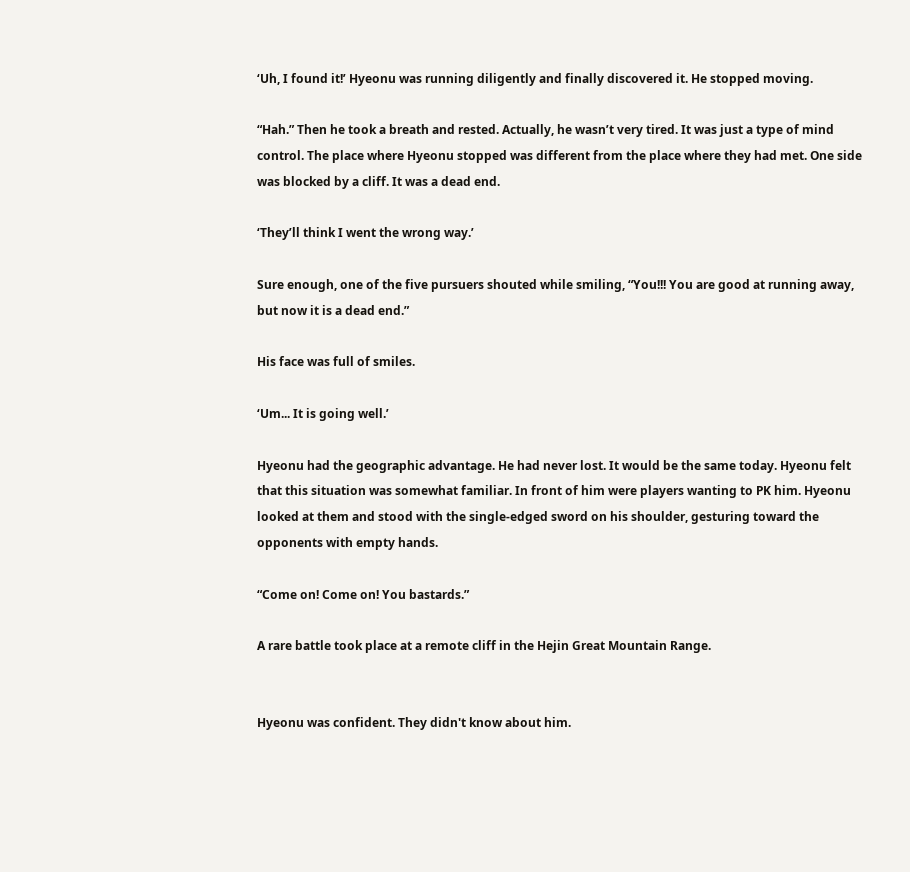‘Uh, I found it!’ Hyeonu was running diligently and finally discovered it. He stopped moving.

“Hah.” Then he took a breath and rested. Actually, he wasn’t very tired. It was just a type of mind control. The place where Hyeonu stopped was different from the place where they had met. One side was blocked by a cliff. It was a dead end.

‘They’ll think I went the wrong way.’

Sure enough, one of the five pursuers shouted while smiling, “You!!! You are good at running away, but now it is a dead end.”

His face was full of smiles.

‘Um... It is going well.’

Hyeonu had the geographic advantage. He had never lost. It would be the same today. Hyeonu felt that this situation was somewhat familiar. In front of him were players wanting to PK him. Hyeonu looked at them and stood with the single-edged sword on his shoulder, gesturing toward the opponents with empty hands.

“Come on! Come on! You bastards.”

A rare battle took place at a remote cliff in the Hejin Great Mountain Range.


Hyeonu was confident. They didn't know about him.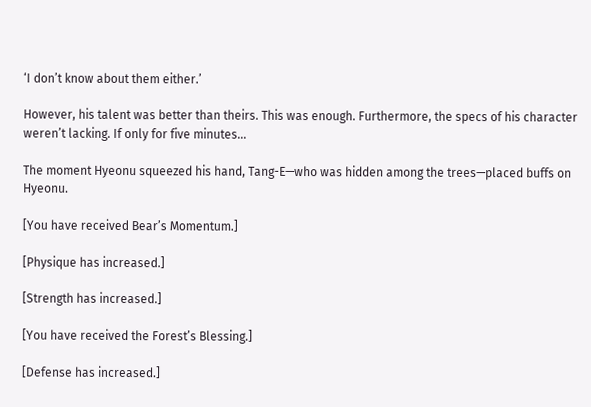‘I don’t know about them either.’

However, his talent was better than theirs. This was enough. Furthermore, the specs of his character weren’t lacking. If only for five minutes...

The moment Hyeonu squeezed his hand, Tang-E—who was hidden among the trees—placed buffs on Hyeonu.

[You have received Bear’s Momentum.]

[Physique has increased.]

[Strength has increased.]

[You have received the Forest’s Blessing.]

[Defense has increased.]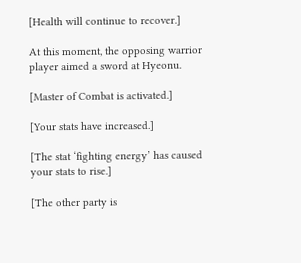[Health will continue to recover.]

At this moment, the opposing warrior player aimed a sword at Hyeonu.

[Master of Combat is activated.]

[Your stats have increased.]

[The stat ‘fighting energy’ has caused your stats to rise.]

[The other party is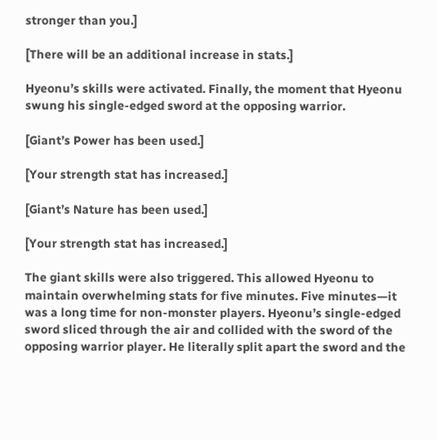stronger than you.]

[There will be an additional increase in stats.]

Hyeonu’s skills were activated. Finally, the moment that Hyeonu swung his single-edged sword at the opposing warrior.

[Giant’s Power has been used.]

[Your strength stat has increased.]

[Giant’s Nature has been used.]

[Your strength stat has increased.]

The giant skills were also triggered. This allowed Hyeonu to maintain overwhelming stats for five minutes. Five minutes—it was a long time for non-monster players. Hyeonu’s single-edged sword sliced through the air and collided with the sword of the opposing warrior player. He literally split apart the sword and the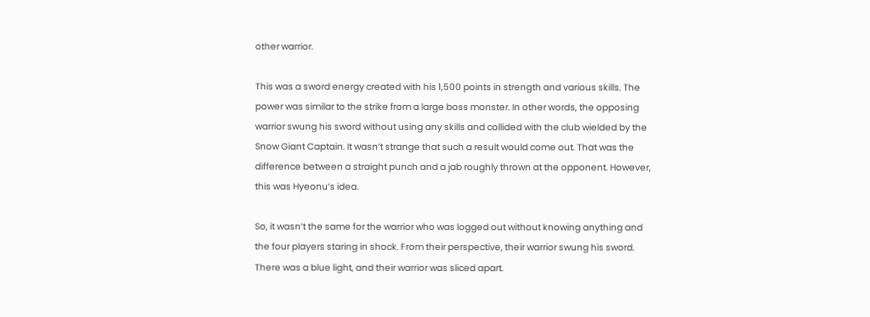other warrior.

This was a sword energy created with his 1,500 points in strength and various skills. The power was similar to the strike from a large boss monster. In other words, the opposing warrior swung his sword without using any skills and collided with the club wielded by the Snow Giant Captain. It wasn’t strange that such a result would come out. That was the difference between a straight punch and a jab roughly thrown at the opponent. However, this was Hyeonu’s idea.

So, it wasn’t the same for the warrior who was logged out without knowing anything and the four players staring in shock. From their perspective, their warrior swung his sword. There was a blue light, and their warrior was sliced apart.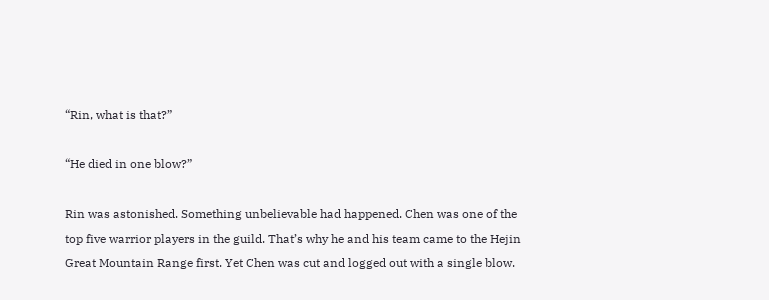“Rin, what is that?”

“He died in one blow?”

Rin was astonished. Something unbelievable had happened. Chen was one of the top five warrior players in the guild. That’s why he and his team came to the Hejin Great Mountain Range first. Yet Chen was cut and logged out with a single blow.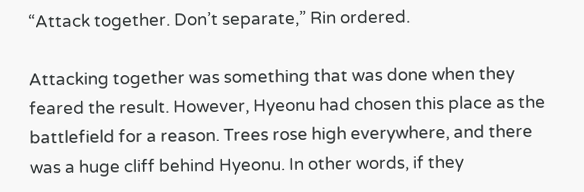“Attack together. Don’t separate,” Rin ordered.

Attacking together was something that was done when they feared the result. However, Hyeonu had chosen this place as the battlefield for a reason. Trees rose high everywhere, and there was a huge cliff behind Hyeonu. In other words, if they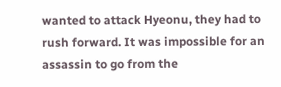wanted to attack Hyeonu, they had to rush forward. It was impossible for an assassin to go from the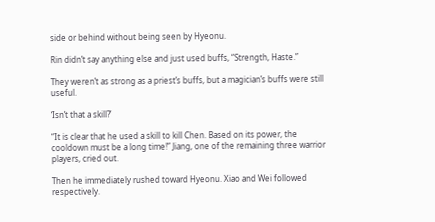side or behind without being seen by Hyeonu.

Rin didn’t say anything else and just used buffs, “Strength, Haste.”

They weren’t as strong as a priest’s buffs, but a magician’s buffs were still useful.

‘Isn’t that a skill?’

“It is clear that he used a skill to kill Chen. Based on its power, the cooldown must be a long time!” Jiang, one of the remaining three warrior players, cried out.

Then he immediately rushed toward Hyeonu. Xiao and Wei followed respectively.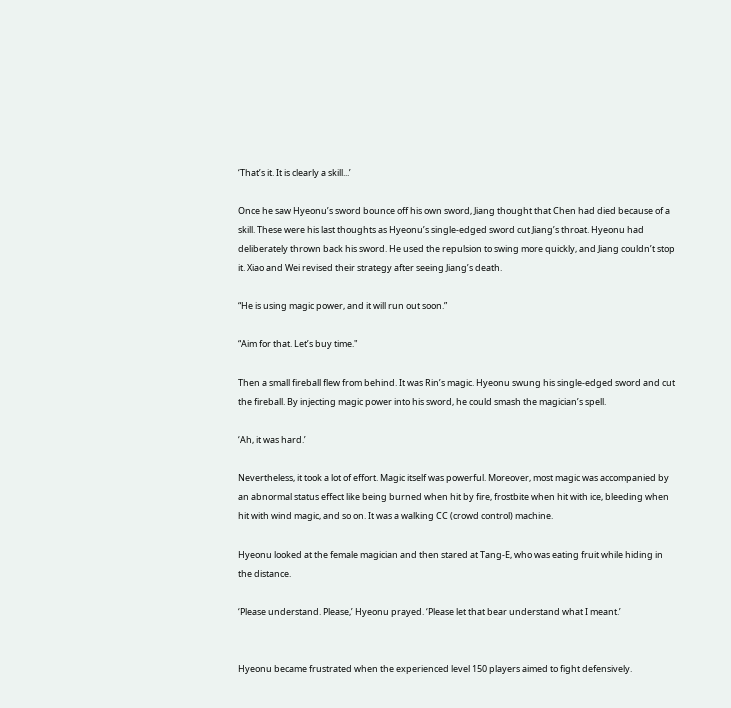‘That’s it. It is clearly a skill...’

Once he saw Hyeonu’s sword bounce off his own sword, Jiang thought that Chen had died because of a skill. These were his last thoughts as Hyeonu’s single-edged sword cut Jiang’s throat. Hyeonu had deliberately thrown back his sword. He used the repulsion to swing more quickly, and Jiang couldn’t stop it. Xiao and Wei revised their strategy after seeing Jiang’s death.

“He is using magic power, and it will run out soon.”

“Aim for that. Let’s buy time."

Then a small fireball flew from behind. It was Rin’s magic. Hyeonu swung his single-edged sword and cut the fireball. By injecting magic power into his sword, he could smash the magician’s spell.

‘Ah, it was hard.’

Nevertheless, it took a lot of effort. Magic itself was powerful. Moreover, most magic was accompanied by an abnormal status effect like being burned when hit by fire, frostbite when hit with ice, bleeding when hit with wind magic, and so on. It was a walking CC (crowd control) machine.

Hyeonu looked at the female magician and then stared at Tang-E, who was eating fruit while hiding in the distance.

‘Please understand. Please,’ Hyeonu prayed. ‘Please let that bear understand what I meant.’


Hyeonu became frustrated when the experienced level 150 players aimed to fight defensively.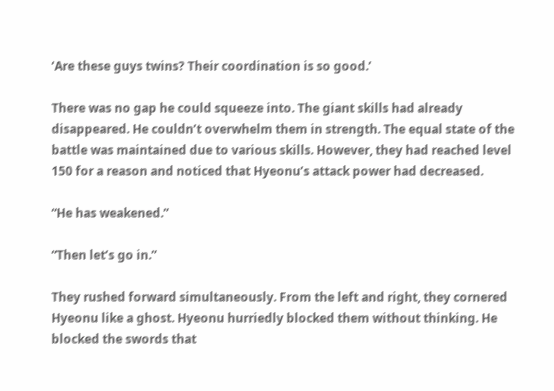‘Are these guys twins? Their coordination is so good.’

There was no gap he could squeeze into. The giant skills had already disappeared. He couldn’t overwhelm them in strength. The equal state of the battle was maintained due to various skills. However, they had reached level 150 for a reason and noticed that Hyeonu’s attack power had decreased.

“He has weakened.”

“Then let’s go in.”

They rushed forward simultaneously. From the left and right, they cornered Hyeonu like a ghost. Hyeonu hurriedly blocked them without thinking. He blocked the swords that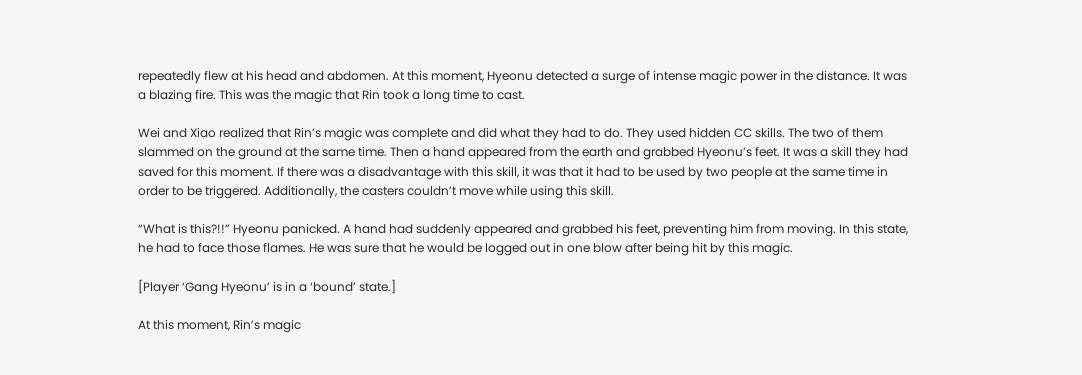repeatedly flew at his head and abdomen. At this moment, Hyeonu detected a surge of intense magic power in the distance. It was a blazing fire. This was the magic that Rin took a long time to cast.

Wei and Xiao realized that Rin’s magic was complete and did what they had to do. They used hidden CC skills. The two of them slammed on the ground at the same time. Then a hand appeared from the earth and grabbed Hyeonu’s feet. It was a skill they had saved for this moment. If there was a disadvantage with this skill, it was that it had to be used by two people at the same time in order to be triggered. Additionally, the casters couldn’t move while using this skill.

“What is this?!!” Hyeonu panicked. A hand had suddenly appeared and grabbed his feet, preventing him from moving. In this state, he had to face those flames. He was sure that he would be logged out in one blow after being hit by this magic.

[Player ‘Gang Hyeonu’ is in a ‘bound’ state.]

At this moment, Rin’s magic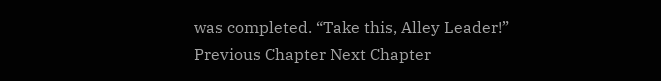was completed. “Take this, Alley Leader!”
Previous Chapter Next Chapter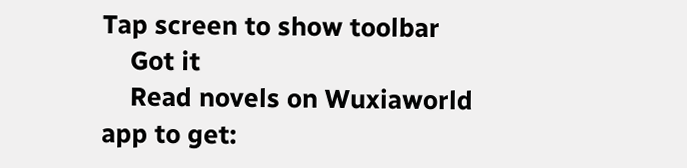Tap screen to show toolbar
    Got it
    Read novels on Wuxiaworld app to get: